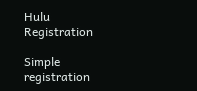Hulu Registration

Simple registration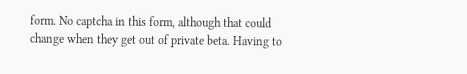form. No captcha in this form, although that could change when they get out of private beta. Having to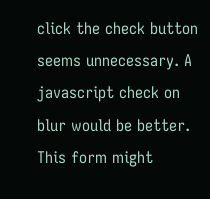click the check button seems unnecessary. A javascript check on blur would be better. This form might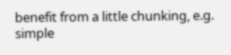benefit from a little chunking, e.g. simple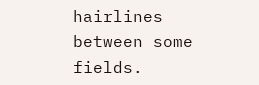hairlines between some fields.